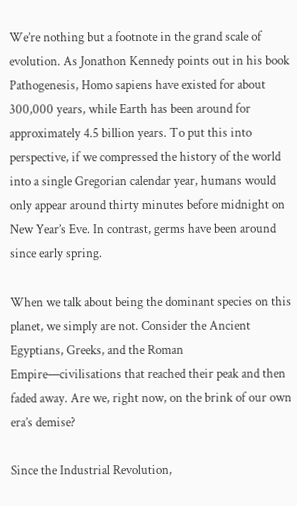We’re nothing but a footnote in the grand scale of evolution. As Jonathon Kennedy points out in his book Pathogenesis, Homo sapiens have existed for about 300,000 years, while Earth has been around for approximately 4.5 billion years. To put this into perspective, if we compressed the history of the world into a single Gregorian calendar year, humans would only appear around thirty minutes before midnight on New Year’s Eve. In contrast, germs have been around since early spring.

When we talk about being the dominant species on this planet, we simply are not. Consider the Ancient Egyptians, Greeks, and the Roman Empire—civilisations that reached their peak and then faded away. Are we, right now, on the brink of our own era’s demise?

Since the Industrial Revolution,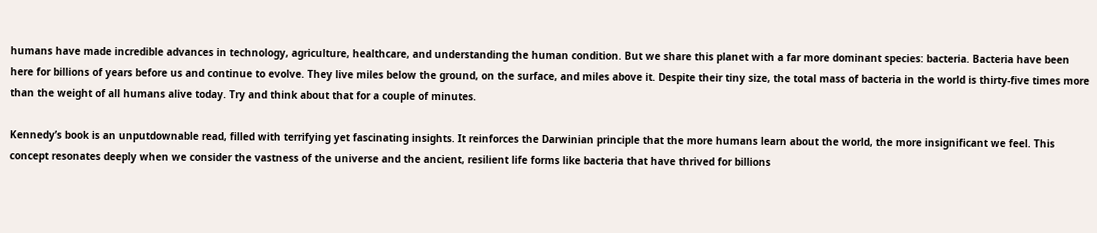humans have made incredible advances in technology, agriculture, healthcare, and understanding the human condition. But we share this planet with a far more dominant species: bacteria. Bacteria have been here for billions of years before us and continue to evolve. They live miles below the ground, on the surface, and miles above it. Despite their tiny size, the total mass of bacteria in the world is thirty-five times more than the weight of all humans alive today. Try and think about that for a couple of minutes.

Kennedy’s book is an unputdownable read, filled with terrifying yet fascinating insights. It reinforces the Darwinian principle that the more humans learn about the world, the more insignificant we feel. This concept resonates deeply when we consider the vastness of the universe and the ancient, resilient life forms like bacteria that have thrived for billions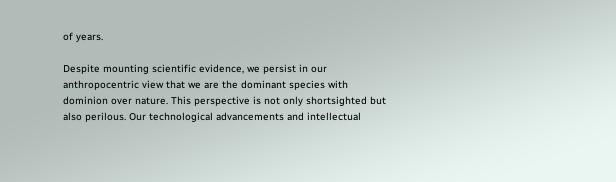of years.

Despite mounting scientific evidence, we persist in our anthropocentric view that we are the dominant species with dominion over nature. This perspective is not only shortsighted but also perilous. Our technological advancements and intellectual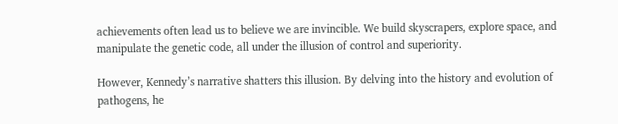achievements often lead us to believe we are invincible. We build skyscrapers, explore space, and manipulate the genetic code, all under the illusion of control and superiority.

However, Kennedy’s narrative shatters this illusion. By delving into the history and evolution of pathogens, he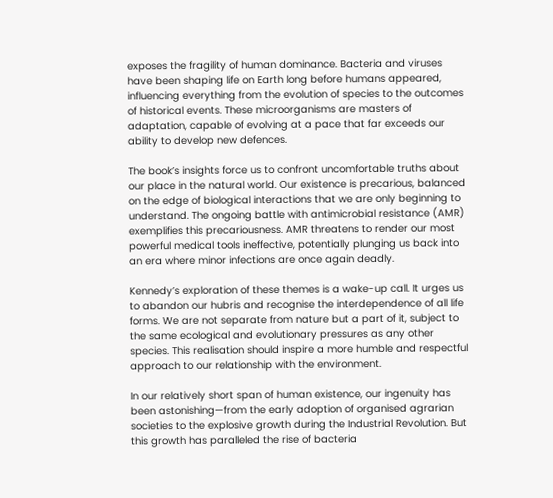exposes the fragility of human dominance. Bacteria and viruses have been shaping life on Earth long before humans appeared, influencing everything from the evolution of species to the outcomes of historical events. These microorganisms are masters of adaptation, capable of evolving at a pace that far exceeds our ability to develop new defences.

The book’s insights force us to confront uncomfortable truths about our place in the natural world. Our existence is precarious, balanced on the edge of biological interactions that we are only beginning to understand. The ongoing battle with antimicrobial resistance (AMR) exemplifies this precariousness. AMR threatens to render our most powerful medical tools ineffective, potentially plunging us back into an era where minor infections are once again deadly.

Kennedy’s exploration of these themes is a wake-up call. It urges us to abandon our hubris and recognise the interdependence of all life forms. We are not separate from nature but a part of it, subject to the same ecological and evolutionary pressures as any other species. This realisation should inspire a more humble and respectful approach to our relationship with the environment.

In our relatively short span of human existence, our ingenuity has been astonishing—from the early adoption of organised agrarian societies to the explosive growth during the Industrial Revolution. But this growth has paralleled the rise of bacteria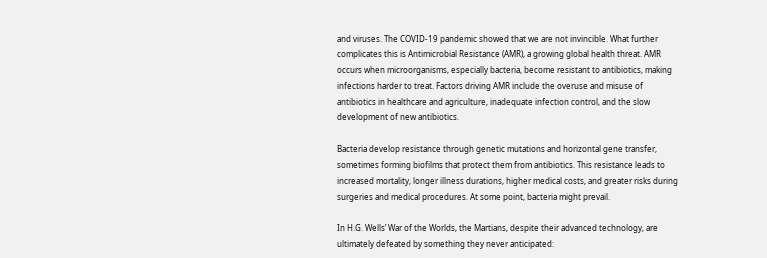and viruses. The COVID-19 pandemic showed that we are not invincible. What further complicates this is Antimicrobial Resistance (AMR), a growing global health threat. AMR occurs when microorganisms, especially bacteria, become resistant to antibiotics, making infections harder to treat. Factors driving AMR include the overuse and misuse of antibiotics in healthcare and agriculture, inadequate infection control, and the slow development of new antibiotics.

Bacteria develop resistance through genetic mutations and horizontal gene transfer, sometimes forming biofilms that protect them from antibiotics. This resistance leads to increased mortality, longer illness durations, higher medical costs, and greater risks during surgeries and medical procedures. At some point, bacteria might prevail.

In H.G. Wells’ War of the Worlds, the Martians, despite their advanced technology, are ultimately defeated by something they never anticipated: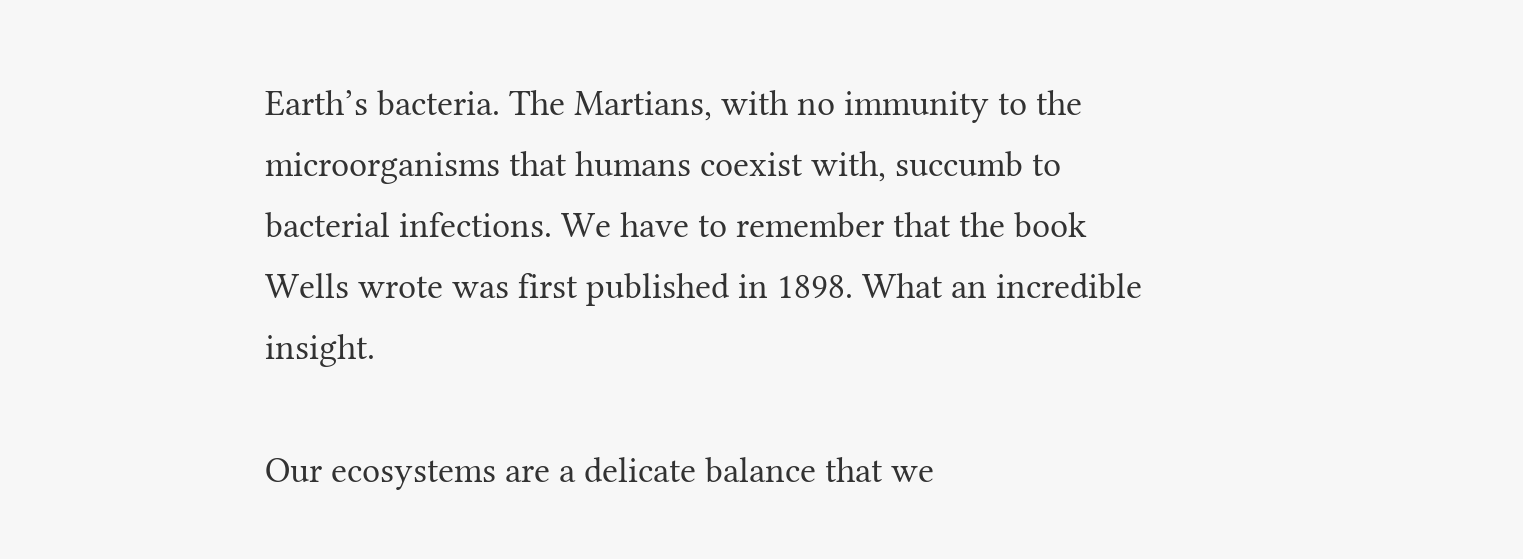Earth’s bacteria. The Martians, with no immunity to the microorganisms that humans coexist with, succumb to bacterial infections. We have to remember that the book Wells wrote was first published in 1898. What an incredible insight.

Our ecosystems are a delicate balance that we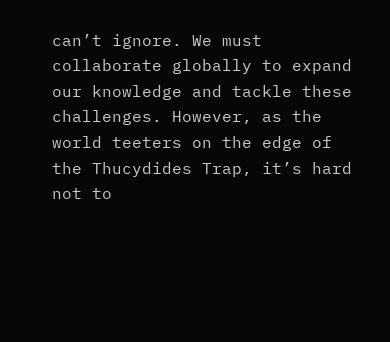can’t ignore. We must collaborate globally to expand our knowledge and tackle these challenges. However, as the world teeters on the edge of the Thucydides Trap, it’s hard not to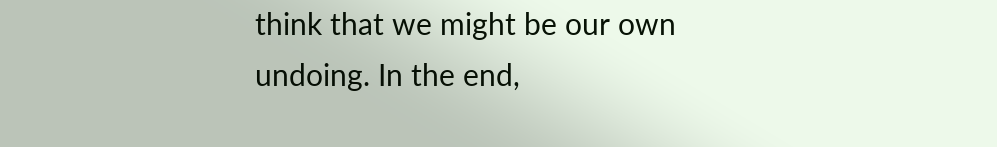think that we might be our own undoing. In the end,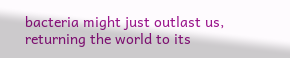bacteria might just outlast us, returning the world to its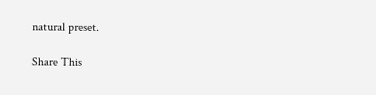natural preset.

Share This